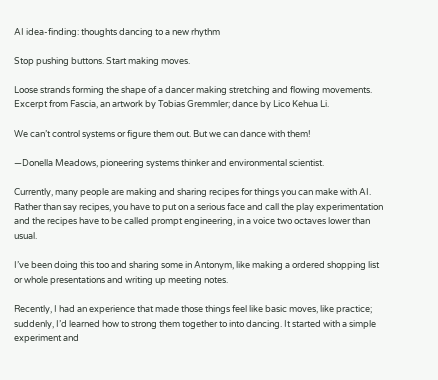AI idea-finding: thoughts dancing to a new rhythm

Stop pushing buttons. Start making moves.

Loose strands forming the shape of a dancer making stretching and flowing movements.
Excerpt from Fascia, an artwork by Tobias Gremmler; dance by Lico Kehua Li.

We can’t control systems or figure them out. But we can dance with them!

—Donella Meadows, pioneering systems thinker and environmental scientist.

Currently, many people are making and sharing recipes for things you can make with AI. Rather than say recipes, you have to put on a serious face and call the play experimentation and the recipes have to be called prompt engineering, in a voice two octaves lower than usual.

I’ve been doing this too and sharing some in Antonym, like making a ordered shopping list or whole presentations and writing up meeting notes.

Recently, I had an experience that made those things feel like basic moves, like practice; suddenly, I’d learned how to strong them together to into dancing. It started with a simple experiment and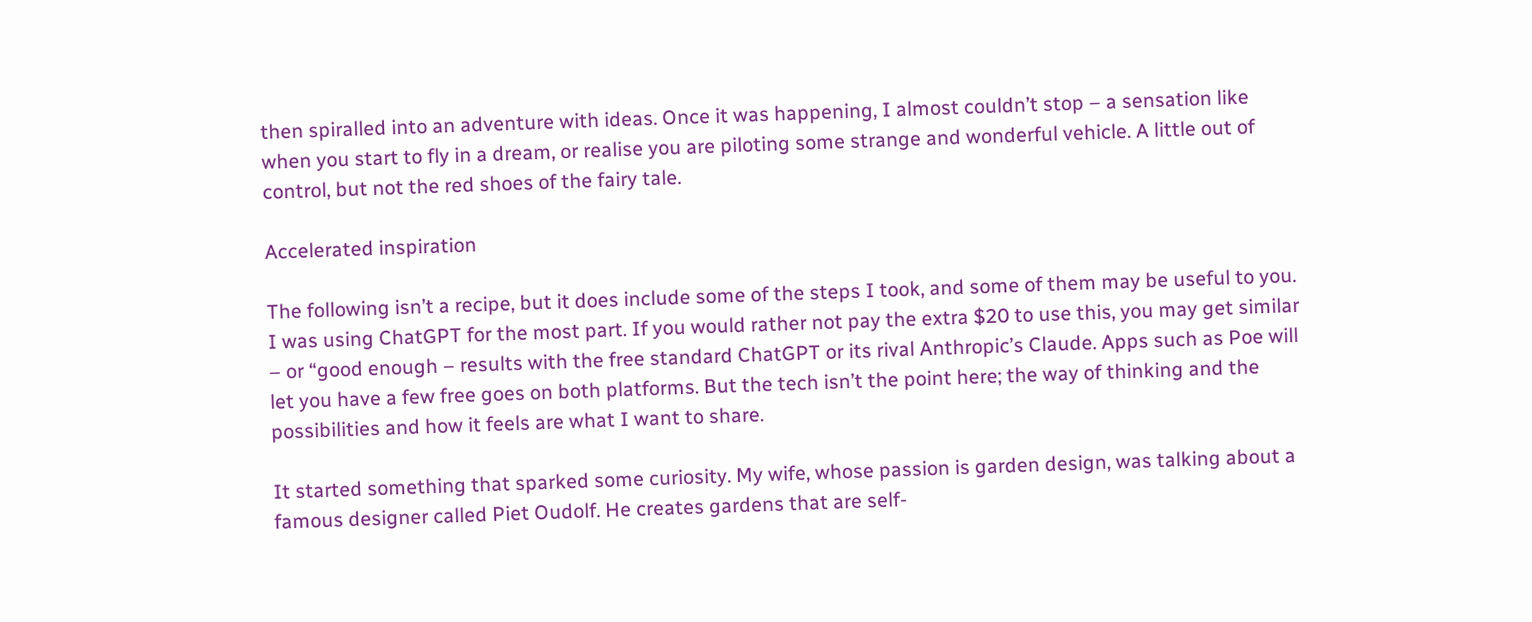then spiralled into an adventure with ideas. Once it was happening, I almost couldn’t stop – a sensation like when you start to fly in a dream, or realise you are piloting some strange and wonderful vehicle. A little out of control, but not the red shoes of the fairy tale.

Accelerated inspiration

The following isn’t a recipe, but it does include some of the steps I took, and some of them may be useful to you. I was using ChatGPT for the most part. If you would rather not pay the extra $20 to use this, you may get similar – or “good enough – results with the free standard ChatGPT or its rival Anthropic’s Claude. Apps such as Poe will let you have a few free goes on both platforms. But the tech isn’t the point here; the way of thinking and the possibilities and how it feels are what I want to share.

It started something that sparked some curiosity. My wife, whose passion is garden design, was talking about a famous designer called Piet Oudolf. He creates gardens that are self-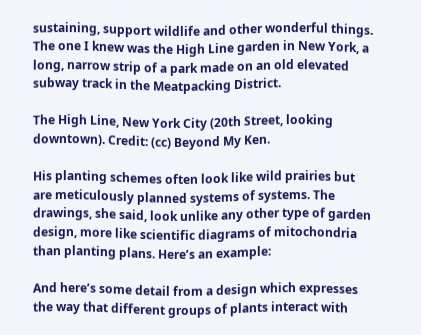sustaining, support wildlife and other wonderful things. The one I knew was the High Line garden in New York, a long, narrow strip of a park made on an old elevated subway track in the Meatpacking District.

The High Line, New York City (20th Street, looking downtown). Credit: (cc) Beyond My Ken.

His planting schemes often look like wild prairies but are meticulously planned systems of systems. The drawings, she said, look unlike any other type of garden design, more like scientific diagrams of mitochondria than planting plans. Here’s an example:

And here’s some detail from a design which expresses the way that different groups of plants interact with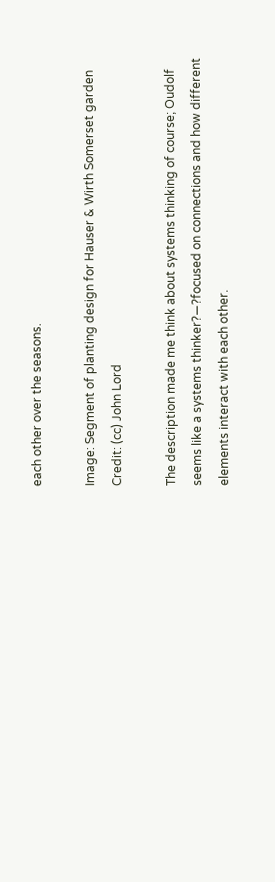each other over the seasons.

Image: Segment of planting design for Hauser & Wirth Somerset garden Credit: (cc) John Lord

The description made me think about systems thinking of course; Oudolf seems like a systems thinker?—?focused on connections and how different elements interact with each other.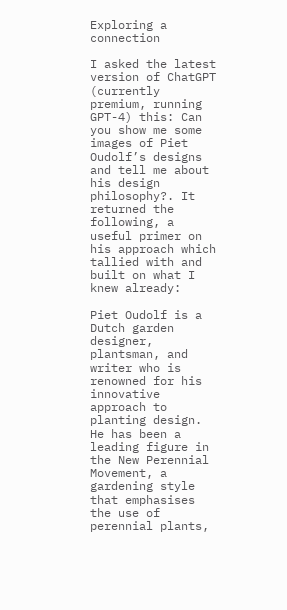Exploring a connection

I asked the latest version of ChatGPT (currently premium, running GPT-4) this: Can you show me some images of Piet Oudolf’s designs and tell me about his design philosophy?. It returned the following, a useful primer on his approach which tallied with and built on what I knew already:

Piet Oudolf is a Dutch garden designer, plantsman, and writer who is renowned for his innovative approach to planting design. He has been a leading figure in the New Perennial Movement, a gardening style that emphasises the use of perennial plants,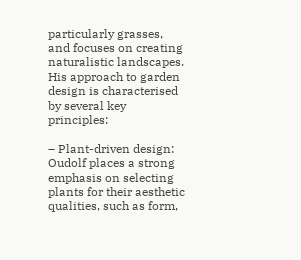particularly grasses, and focuses on creating naturalistic landscapes. His approach to garden design is characterised by several key principles:

– Plant-driven design: Oudolf places a strong emphasis on selecting plants for their aesthetic qualities, such as form,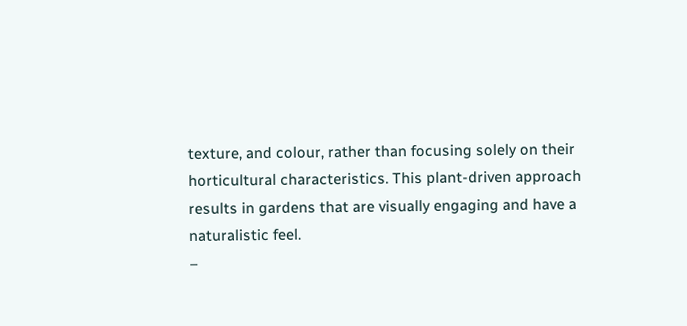texture, and colour, rather than focusing solely on their horticultural characteristics. This plant-driven approach results in gardens that are visually engaging and have a naturalistic feel.
–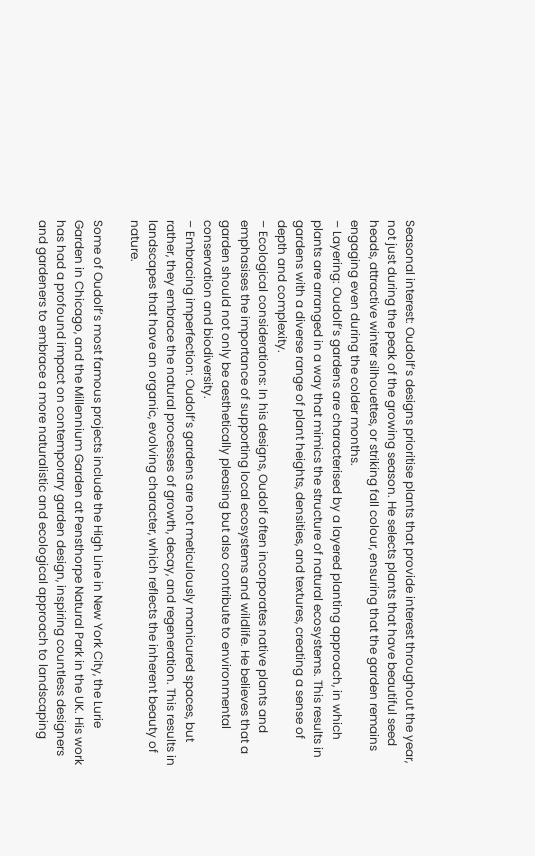Seasonal interest: Oudolf’s designs prioritise plants that provide interest throughout the year, not just during the peak of the growing season. He selects plants that have beautiful seed heads, attractive winter silhouettes, or striking fall colour, ensuring that the garden remains engaging even during the colder months.
– Layering: Oudolf’s gardens are characterised by a layered planting approach, in which plants are arranged in a way that mimics the structure of natural ecosystems. This results in gardens with a diverse range of plant heights, densities, and textures, creating a sense of depth and complexity.
– Ecological considerations: In his designs, Oudolf often incorporates native plants and emphasises the importance of supporting local ecosystems and wildlife. He believes that a garden should not only be aesthetically pleasing but also contribute to environmental conservation and biodiversity.
– Embracing imperfection: Oudolf’s gardens are not meticulously manicured spaces, but rather, they embrace the natural processes of growth, decay, and regeneration. This results in landscapes that have an organic, evolving character, which reflects the inherent beauty of nature.

Some of Oudolf’s most famous projects include the High Line in New York City, the Lurie Garden in Chicago, and the Millennium Garden at Pensthorpe Natural Park in the UK. His work has had a profound impact on contemporary garden design, inspiring countless designers and gardeners to embrace a more naturalistic and ecological approach to landscaping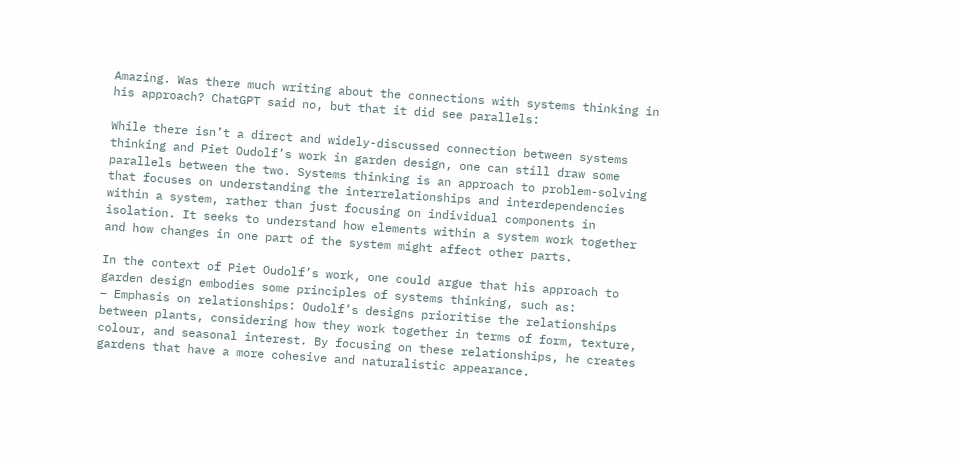Amazing. Was there much writing about the connections with systems thinking in his approach? ChatGPT said no, but that it did see parallels:

While there isn’t a direct and widely-discussed connection between systems thinking and Piet Oudolf’s work in garden design, one can still draw some parallels between the two. Systems thinking is an approach to problem-solving that focuses on understanding the interrelationships and interdependencies within a system, rather than just focusing on individual components in isolation. It seeks to understand how elements within a system work together and how changes in one part of the system might affect other parts.

In the context of Piet Oudolf’s work, one could argue that his approach to garden design embodies some principles of systems thinking, such as:
– Emphasis on relationships: Oudolf’s designs prioritise the relationships between plants, considering how they work together in terms of form, texture, colour, and seasonal interest. By focusing on these relationships, he creates gardens that have a more cohesive and naturalistic appearance.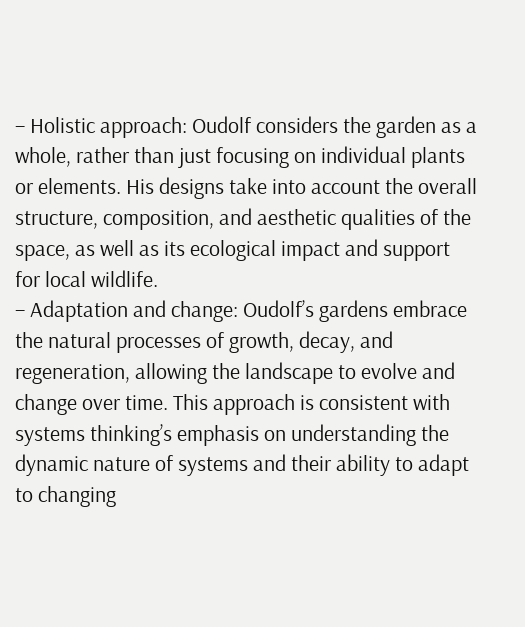– Holistic approach: Oudolf considers the garden as a whole, rather than just focusing on individual plants or elements. His designs take into account the overall structure, composition, and aesthetic qualities of the space, as well as its ecological impact and support for local wildlife.
– Adaptation and change: Oudolf’s gardens embrace the natural processes of growth, decay, and regeneration, allowing the landscape to evolve and change over time. This approach is consistent with systems thinking’s emphasis on understanding the dynamic nature of systems and their ability to adapt to changing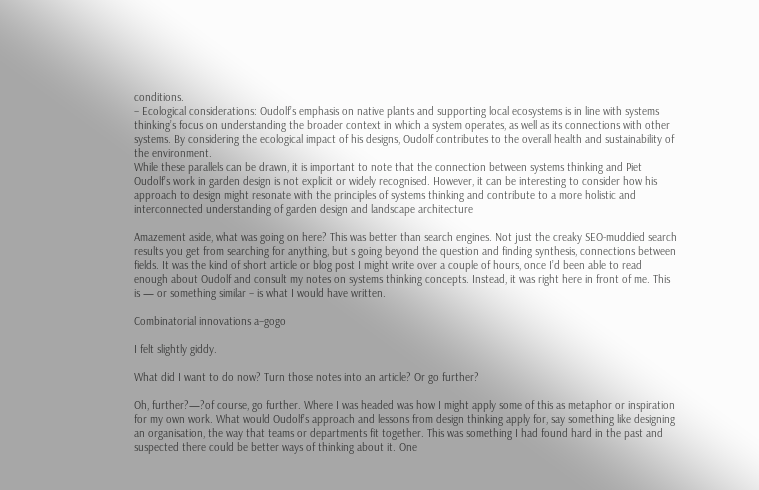conditions.
– Ecological considerations: Oudolf’s emphasis on native plants and supporting local ecosystems is in line with systems thinking’s focus on understanding the broader context in which a system operates, as well as its connections with other systems. By considering the ecological impact of his designs, Oudolf contributes to the overall health and sustainability of the environment.
While these parallels can be drawn, it is important to note that the connection between systems thinking and Piet Oudolf’s work in garden design is not explicit or widely recognised. However, it can be interesting to consider how his approach to design might resonate with the principles of systems thinking and contribute to a more holistic and interconnected understanding of garden design and landscape architecture

Amazement aside, what was going on here? This was better than search engines. Not just the creaky SEO-muddied search results you get from searching for anything, but s going beyond the question and finding synthesis, connections between fields. It was the kind of short article or blog post I might write over a couple of hours, once I’d been able to read enough about Oudolf and consult my notes on systems thinking concepts. Instead, it was right here in front of me. This is — or something similar – is what I would have written.

Combinatorial innovations a–gogo

I felt slightly giddy.

What did I want to do now? Turn those notes into an article? Or go further?

Oh, further?—?of course, go further. Where I was headed was how I might apply some of this as metaphor or inspiration for my own work. What would Oudolf’s approach and lessons from design thinking apply for, say something like designing an organisation, the way that teams or departments fit together. This was something I had found hard in the past and suspected there could be better ways of thinking about it. One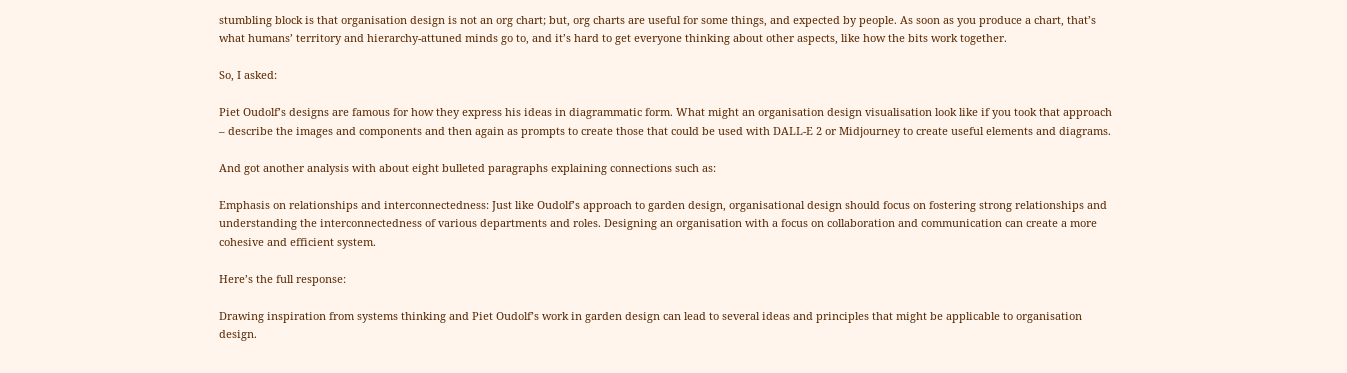stumbling block is that organisation design is not an org chart; but, org charts are useful for some things, and expected by people. As soon as you produce a chart, that’s what humans’ territory and hierarchy-attuned minds go to, and it’s hard to get everyone thinking about other aspects, like how the bits work together.

So, I asked:

Piet Oudolf’s designs are famous for how they express his ideas in diagrammatic form. What might an organisation design visualisation look like if you took that approach – describe the images and components and then again as prompts to create those that could be used with DALL-E 2 or Midjourney to create useful elements and diagrams.

And got another analysis with about eight bulleted paragraphs explaining connections such as:

Emphasis on relationships and interconnectedness: Just like Oudolf’s approach to garden design, organisational design should focus on fostering strong relationships and understanding the interconnectedness of various departments and roles. Designing an organisation with a focus on collaboration and communication can create a more cohesive and efficient system.

Here’s the full response:

Drawing inspiration from systems thinking and Piet Oudolf’s work in garden design can lead to several ideas and principles that might be applicable to organisation design.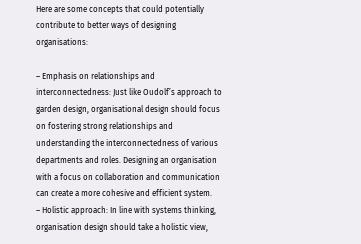Here are some concepts that could potentially contribute to better ways of designing organisations:

– Emphasis on relationships and interconnectedness: Just like Oudolf’s approach to garden design, organisational design should focus on fostering strong relationships and understanding the interconnectedness of various departments and roles. Designing an organisation with a focus on collaboration and communication can create a more cohesive and efficient system.
– Holistic approach: In line with systems thinking, organisation design should take a holistic view,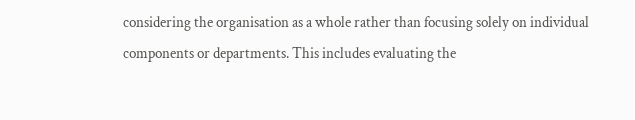considering the organisation as a whole rather than focusing solely on individual components or departments. This includes evaluating the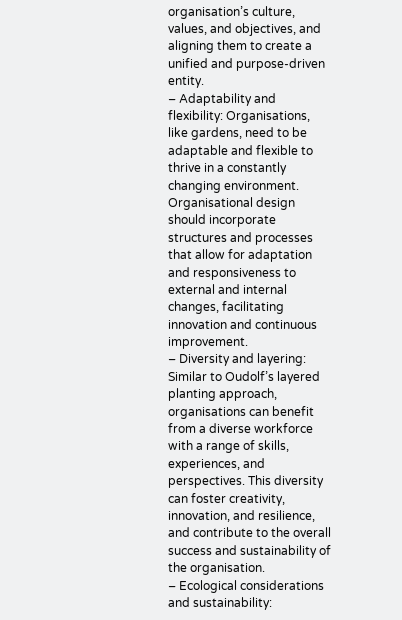organisation’s culture, values, and objectives, and aligning them to create a unified and purpose-driven entity.
– Adaptability and flexibility: Organisations, like gardens, need to be adaptable and flexible to thrive in a constantly changing environment. Organisational design should incorporate structures and processes that allow for adaptation and responsiveness to external and internal changes, facilitating innovation and continuous improvement.
– Diversity and layering: Similar to Oudolf’s layered planting approach, organisations can benefit from a diverse workforce with a range of skills, experiences, and perspectives. This diversity can foster creativity, innovation, and resilience, and contribute to the overall success and sustainability of the organisation.
– Ecological considerations and sustainability: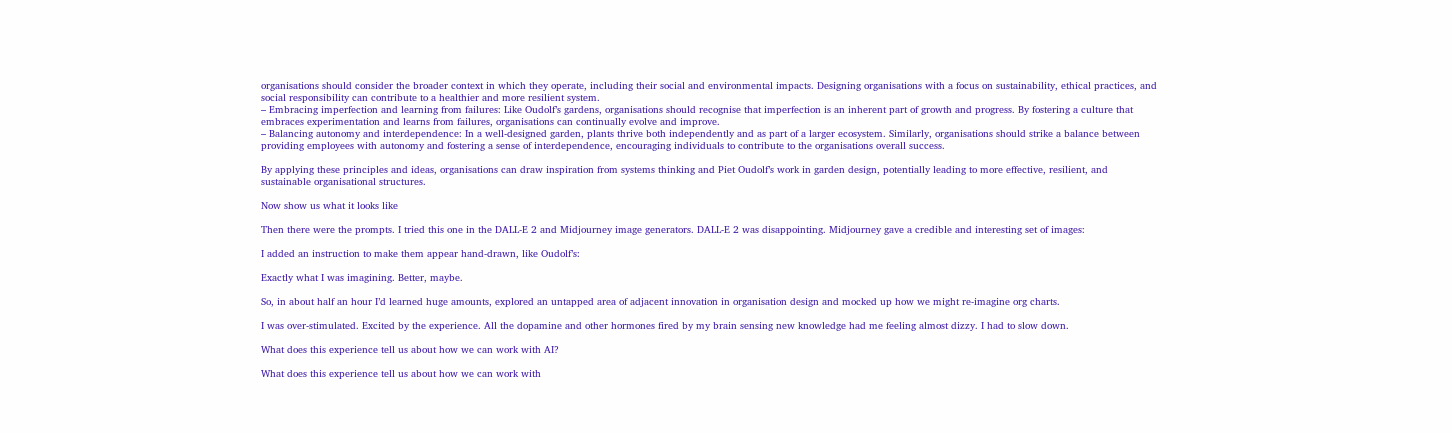organisations should consider the broader context in which they operate, including their social and environmental impacts. Designing organisations with a focus on sustainability, ethical practices, and social responsibility can contribute to a healthier and more resilient system.
– Embracing imperfection and learning from failures: Like Oudolf’s gardens, organisations should recognise that imperfection is an inherent part of growth and progress. By fostering a culture that embraces experimentation and learns from failures, organisations can continually evolve and improve.
– Balancing autonomy and interdependence: In a well-designed garden, plants thrive both independently and as part of a larger ecosystem. Similarly, organisations should strike a balance between providing employees with autonomy and fostering a sense of interdependence, encouraging individuals to contribute to the organisations overall success.

By applying these principles and ideas, organisations can draw inspiration from systems thinking and Piet Oudolf’s work in garden design, potentially leading to more effective, resilient, and sustainable organisational structures.

Now show us what it looks like

Then there were the prompts. I tried this one in the DALL-E 2 and Midjourney image generators. DALL-E 2 was disappointing. Midjourney gave a credible and interesting set of images:

I added an instruction to make them appear hand-drawn, like Oudolf’s:

Exactly what I was imagining. Better, maybe.

So, in about half an hour I’d learned huge amounts, explored an untapped area of adjacent innovation in organisation design and mocked up how we might re-imagine org charts.

I was over-stimulated. Excited by the experience. All the dopamine and other hormones fired by my brain sensing new knowledge had me feeling almost dizzy. I had to slow down.

What does this experience tell us about how we can work with AI?

What does this experience tell us about how we can work with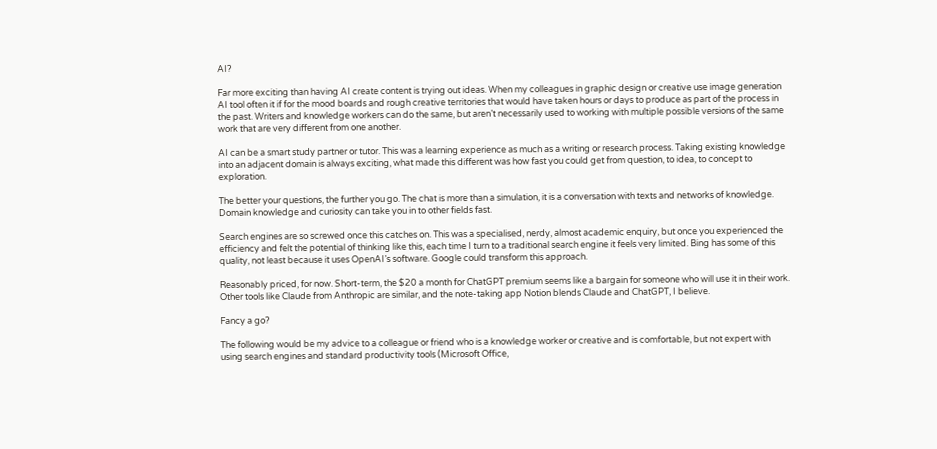AI?

Far more exciting than having AI create content is trying out ideas. When my colleagues in graphic design or creative use image generation AI tool often it if for the mood boards and rough creative territories that would have taken hours or days to produce as part of the process in the past. Writers and knowledge workers can do the same, but aren’t necessarily used to working with multiple possible versions of the same work that are very different from one another.

AI can be a smart study partner or tutor. This was a learning experience as much as a writing or research process. Taking existing knowledge into an adjacent domain is always exciting, what made this different was how fast you could get from question, to idea, to concept to exploration.

The better your questions, the further you go. The chat is more than a simulation, it is a conversation with texts and networks of knowledge. Domain knowledge and curiosity can take you in to other fields fast.

Search engines are so screwed once this catches on. This was a specialised, nerdy, almost academic enquiry, but once you experienced the efficiency and felt the potential of thinking like this, each time I turn to a traditional search engine it feels very limited. Bing has some of this quality, not least because it uses OpenAI’s software. Google could transform this approach.

Reasonably priced, for now. Short-term, the $20 a month for ChatGPT premium seems like a bargain for someone who will use it in their work. Other tools like Claude from Anthropic are similar, and the note-taking app Notion blends Claude and ChatGPT, I believe.

Fancy a go?

The following would be my advice to a colleague or friend who is a knowledge worker or creative and is comfortable, but not expert with using search engines and standard productivity tools (Microsoft Office,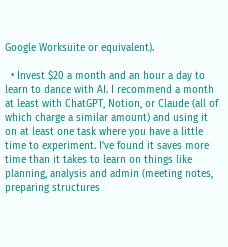Google Worksuite or equivalent).

  • Invest $20 a month and an hour a day to learn to dance with AI. I recommend a month at least with ChatGPT, Notion, or Claude (all of which charge a similar amount) and using it on at least one task where you have a little time to experiment. I’ve found it saves more time than it takes to learn on things like planning, analysis and admin (meeting notes, preparing structures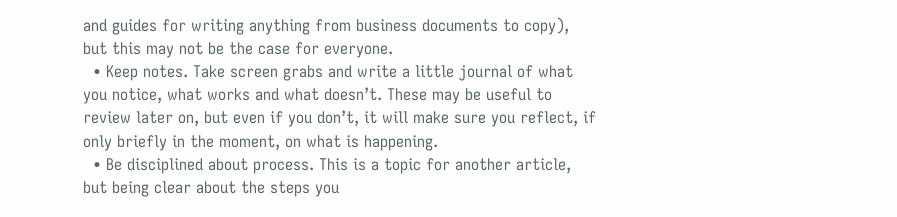and guides for writing anything from business documents to copy), but this may not be the case for everyone.
  • Keep notes. Take screen grabs and write a little journal of what you notice, what works and what doesn’t. These may be useful to review later on, but even if you don’t, it will make sure you reflect, if only briefly in the moment, on what is happening.
  • Be disciplined about process. This is a topic for another article, but being clear about the steps you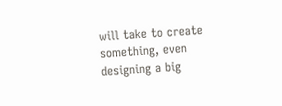will take to create something, even designing a big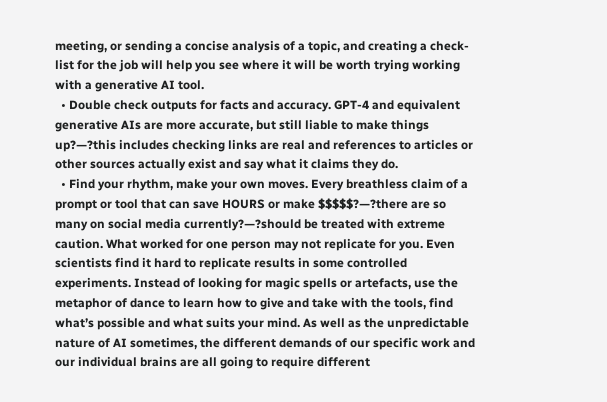meeting, or sending a concise analysis of a topic, and creating a check-list for the job will help you see where it will be worth trying working with a generative AI tool.
  • Double check outputs for facts and accuracy. GPT-4 and equivalent generative AIs are more accurate, but still liable to make things up?—?this includes checking links are real and references to articles or other sources actually exist and say what it claims they do.
  • Find your rhythm, make your own moves. Every breathless claim of a prompt or tool that can save HOURS or make $$$$$?—?there are so many on social media currently?—?should be treated with extreme caution. What worked for one person may not replicate for you. Even scientists find it hard to replicate results in some controlled experiments. Instead of looking for magic spells or artefacts, use the metaphor of dance to learn how to give and take with the tools, find what’s possible and what suits your mind. As well as the unpredictable nature of AI sometimes, the different demands of our specific work and our individual brains are all going to require different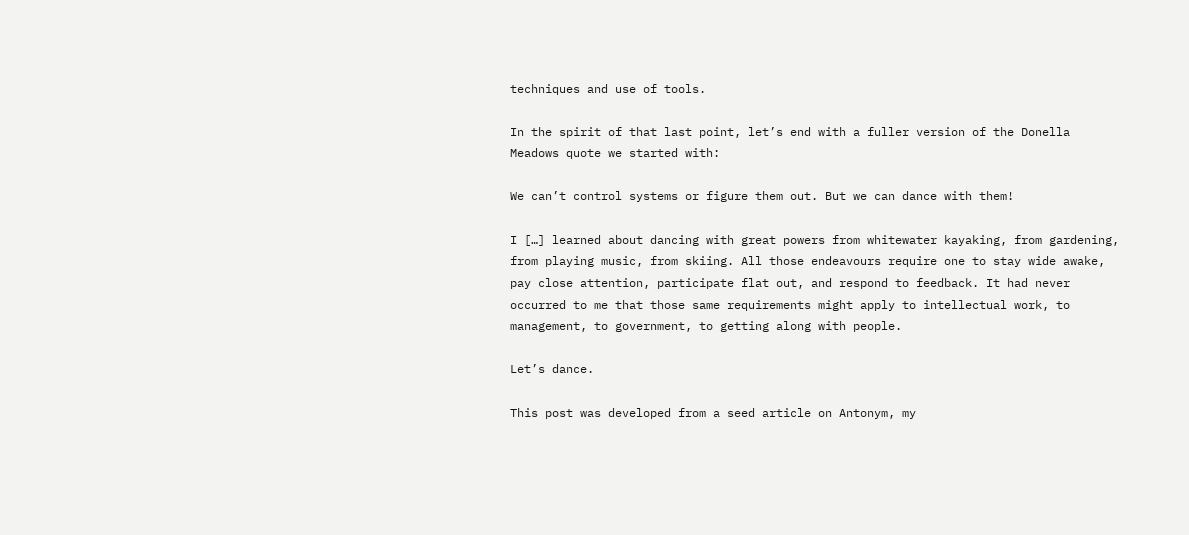techniques and use of tools.

In the spirit of that last point, let’s end with a fuller version of the Donella Meadows quote we started with:

We can’t control systems or figure them out. But we can dance with them!

I […] learned about dancing with great powers from whitewater kayaking, from gardening, from playing music, from skiing. All those endeavours require one to stay wide awake, pay close attention, participate flat out, and respond to feedback. It had never occurred to me that those same requirements might apply to intellectual work, to management, to government, to getting along with people.

Let’s dance.

This post was developed from a seed article on Antonym, my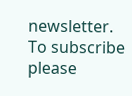newsletter. To subscribe please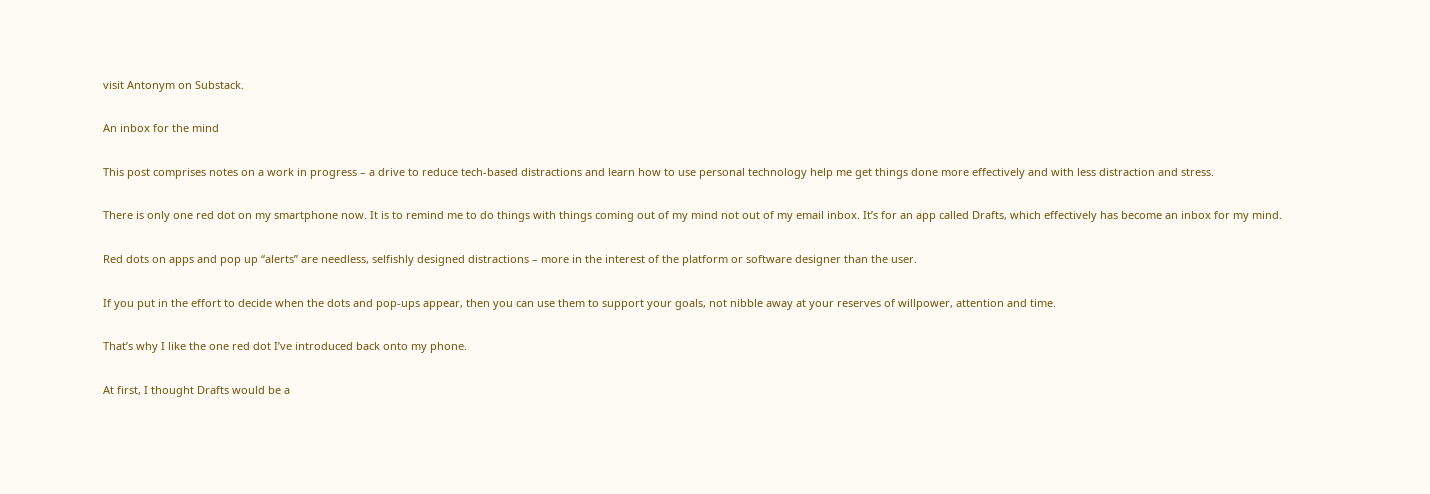visit Antonym on Substack.

An inbox for the mind

This post comprises notes on a work in progress – a drive to reduce tech-based distractions and learn how to use personal technology help me get things done more effectively and with less distraction and stress.

There is only one red dot on my smartphone now. It is to remind me to do things with things coming out of my mind not out of my email inbox. It’s for an app called Drafts, which effectively has become an inbox for my mind.

Red dots on apps and pop up “alerts” are needless, selfishly designed distractions – more in the interest of the platform or software designer than the user.

If you put in the effort to decide when the dots and pop-ups appear, then you can use them to support your goals, not nibble away at your reserves of willpower, attention and time.

That’s why I like the one red dot I’ve introduced back onto my phone.

At first, I thought Drafts would be a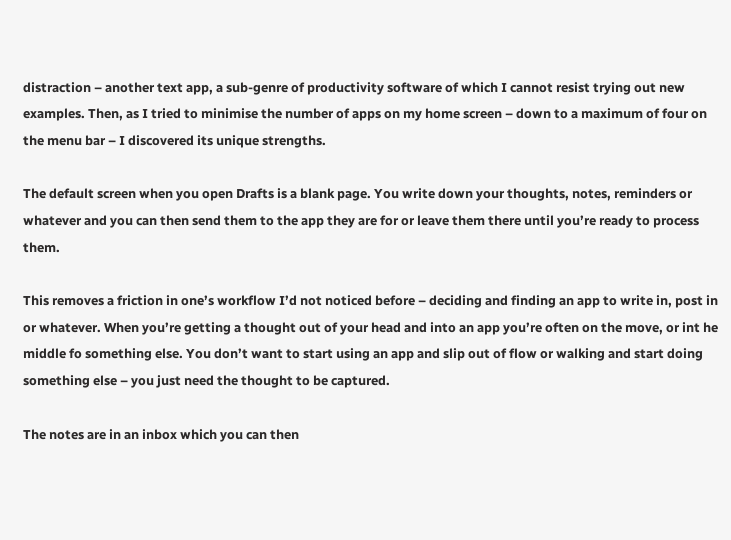distraction – another text app, a sub-genre of productivity software of which I cannot resist trying out new examples. Then, as I tried to minimise the number of apps on my home screen – down to a maximum of four on the menu bar – I discovered its unique strengths.

The default screen when you open Drafts is a blank page. You write down your thoughts, notes, reminders or whatever and you can then send them to the app they are for or leave them there until you’re ready to process them.

This removes a friction in one’s workflow I’d not noticed before – deciding and finding an app to write in, post in or whatever. When you’re getting a thought out of your head and into an app you’re often on the move, or int he middle fo something else. You don’t want to start using an app and slip out of flow or walking and start doing something else – you just need the thought to be captured.

The notes are in an inbox which you can then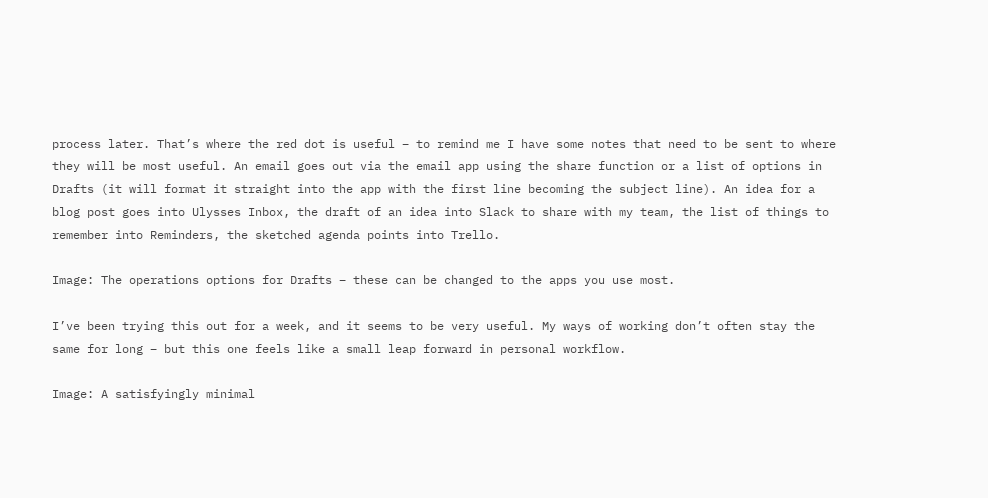process later. That’s where the red dot is useful – to remind me I have some notes that need to be sent to where they will be most useful. An email goes out via the email app using the share function or a list of options in Drafts (it will format it straight into the app with the first line becoming the subject line). An idea for a blog post goes into Ulysses Inbox, the draft of an idea into Slack to share with my team, the list of things to remember into Reminders, the sketched agenda points into Trello.

Image: The operations options for Drafts – these can be changed to the apps you use most.

I’ve been trying this out for a week, and it seems to be very useful. My ways of working don’t often stay the same for long – but this one feels like a small leap forward in personal workflow.

Image: A satisfyingly minimal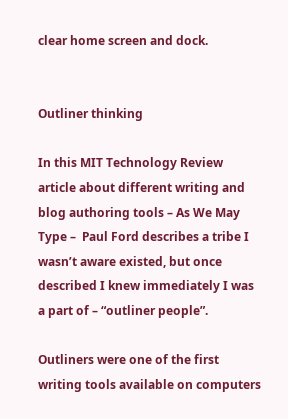clear home screen and dock.


Outliner thinking

In this MIT Technology Review article about different writing and blog authoring tools – As We May Type –  Paul Ford describes a tribe I wasn’t aware existed, but once described I knew immediately I was a part of – “outliner people”.

Outliners were one of the first writing tools available on computers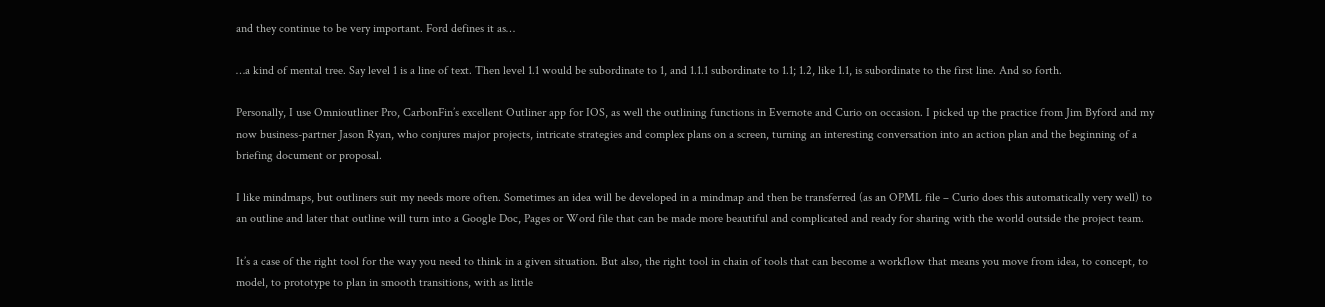and they continue to be very important. Ford defines it as…

…a kind of mental tree. Say level 1 is a line of text. Then level 1.1 would be subordinate to 1, and 1.1.1 subordinate to 1.1; 1.2, like 1.1, is subordinate to the first line. And so forth.

Personally, I use Omnioutliner Pro, CarbonFin’s excellent Outliner app for IOS, as well the outlining functions in Evernote and Curio on occasion. I picked up the practice from Jim Byford and my now business-partner Jason Ryan, who conjures major projects, intricate strategies and complex plans on a screen, turning an interesting conversation into an action plan and the beginning of a briefing document or proposal.

I like mindmaps, but outliners suit my needs more often. Sometimes an idea will be developed in a mindmap and then be transferred (as an OPML file – Curio does this automatically very well) to an outline and later that outline will turn into a Google Doc, Pages or Word file that can be made more beautiful and complicated and ready for sharing with the world outside the project team.

It’s a case of the right tool for the way you need to think in a given situation. But also, the right tool in chain of tools that can become a workflow that means you move from idea, to concept, to model, to prototype to plan in smooth transitions, with as little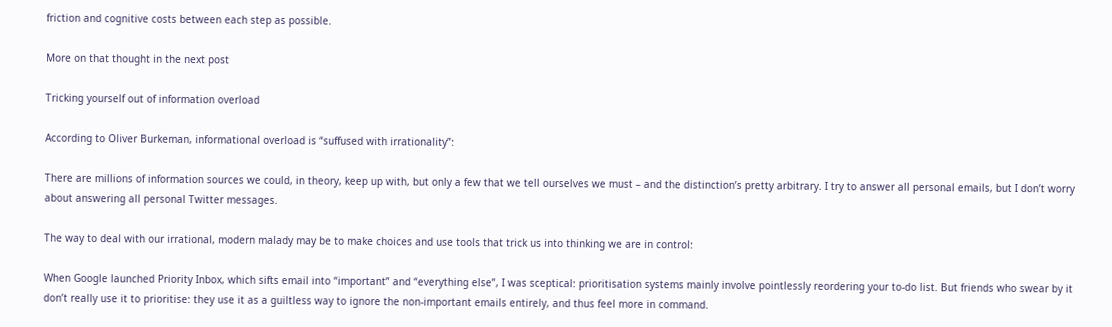friction and cognitive costs between each step as possible.

More on that thought in the next post

Tricking yourself out of information overload

According to Oliver Burkeman, informational overload is “suffused with irrationality”:

There are millions of information sources we could, in theory, keep up with, but only a few that we tell ourselves we must – and the distinction’s pretty arbitrary. I try to answer all personal emails, but I don’t worry about answering all personal Twitter messages.

The way to deal with our irrational, modern malady may be to make choices and use tools that trick us into thinking we are in control:

When Google launched Priority Inbox, which sifts email into “important” and “everything else”, I was sceptical: prioritisation systems mainly involve pointlessly reordering your to-do list. But friends who swear by it don’t really use it to prioritise: they use it as a guiltless way to ignore the non-important emails entirely, and thus feel more in command.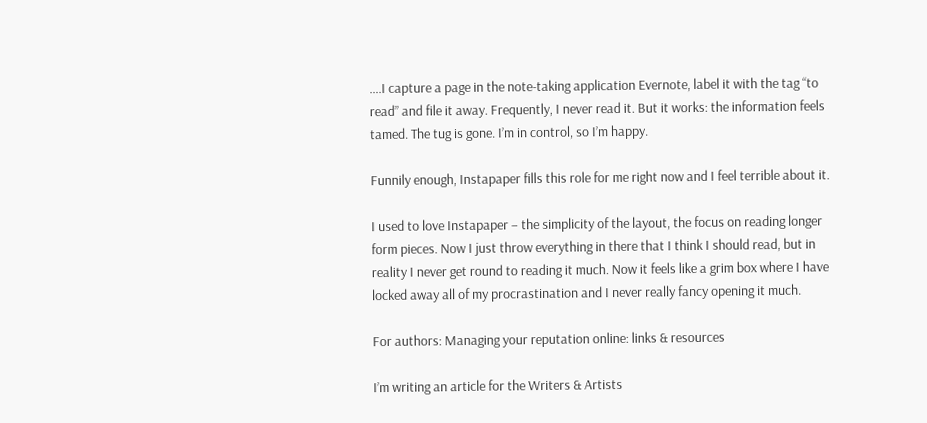….I capture a page in the note-taking application Evernote, label it with the tag “to read” and file it away. Frequently, I never read it. But it works: the information feels tamed. The tug is gone. I’m in control, so I’m happy.

Funnily enough, Instapaper fills this role for me right now and I feel terrible about it.

I used to love Instapaper – the simplicity of the layout, the focus on reading longer form pieces. Now I just throw everything in there that I think I should read, but in reality I never get round to reading it much. Now it feels like a grim box where I have locked away all of my procrastination and I never really fancy opening it much.

For authors: Managing your reputation online: links & resources

I’m writing an article for the Writers & Artists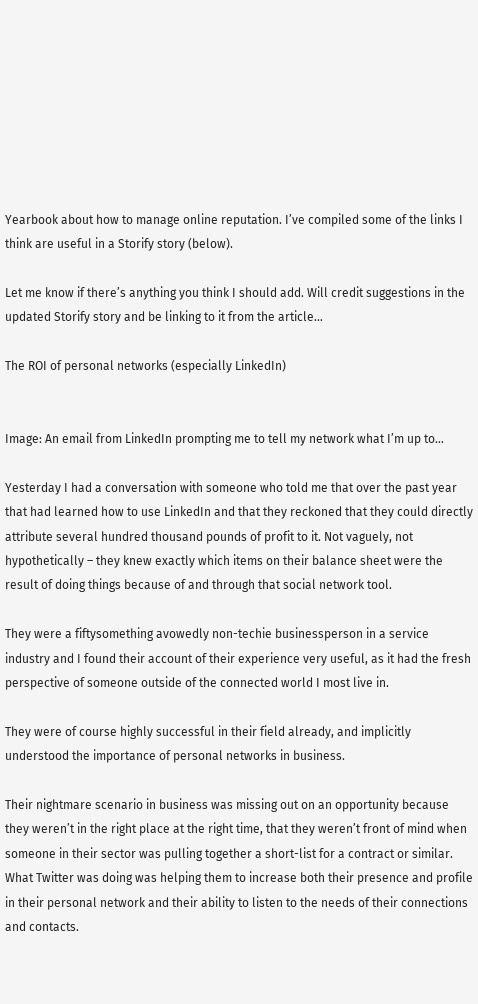Yearbook about how to manage online reputation. I’ve compiled some of the links I think are useful in a Storify story (below).

Let me know if there’s anything you think I should add. Will credit suggestions in the updated Storify story and be linking to it from the article…

The ROI of personal networks (especially LinkedIn)


Image: An email from LinkedIn prompting me to tell my network what I’m up to…

Yesterday I had a conversation with someone who told me that over the past year that had learned how to use LinkedIn and that they reckoned that they could directly attribute several hundred thousand pounds of profit to it. Not vaguely, not hypothetically – they knew exactly which items on their balance sheet were the result of doing things because of and through that social network tool.

They were a fiftysomething avowedly non-techie businessperson in a service industry and I found their account of their experience very useful, as it had the fresh perspective of someone outside of the connected world I most live in.

They were of course highly successful in their field already, and implicitly understood the importance of personal networks in business.

Their nightmare scenario in business was missing out on an opportunity because they weren’t in the right place at the right time, that they weren’t front of mind when someone in their sector was pulling together a short-list for a contract or similar. What Twitter was doing was helping them to increase both their presence and profile in their personal network and their ability to listen to the needs of their connections and contacts.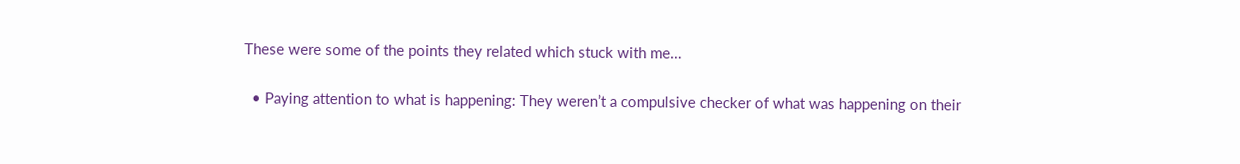These were some of the points they related which stuck with me…

  • Paying attention to what is happening: They weren’t a compulsive checker of what was happening on their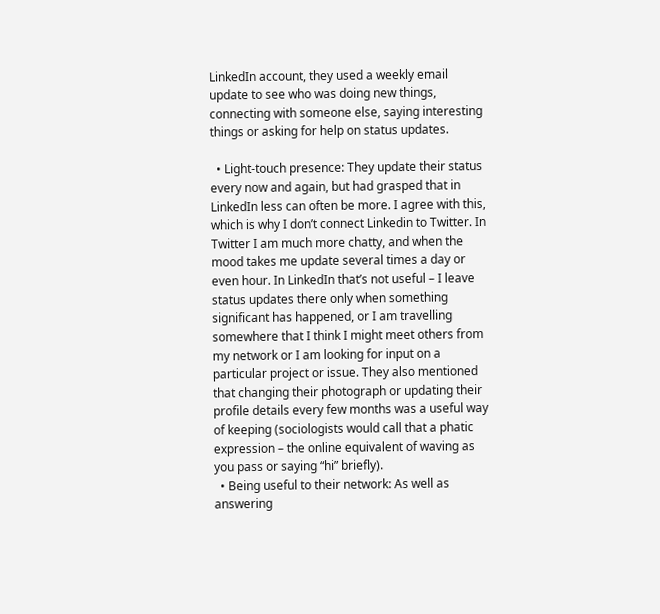LinkedIn account, they used a weekly email update to see who was doing new things, connecting with someone else, saying interesting things or asking for help on status updates.

  • Light-touch presence: They update their status every now and again, but had grasped that in LinkedIn less can often be more. I agree with this, which is why I don’t connect Linkedin to Twitter. In Twitter I am much more chatty, and when the mood takes me update several times a day or even hour. In LinkedIn that’s not useful – I leave status updates there only when something significant has happened, or I am travelling somewhere that I think I might meet others from my network or I am looking for input on a particular project or issue. They also mentioned that changing their photograph or updating their profile details every few months was a useful way of keeping (sociologists would call that a phatic expression – the online equivalent of waving as you pass or saying “hi” briefly).
  • Being useful to their network: As well as answering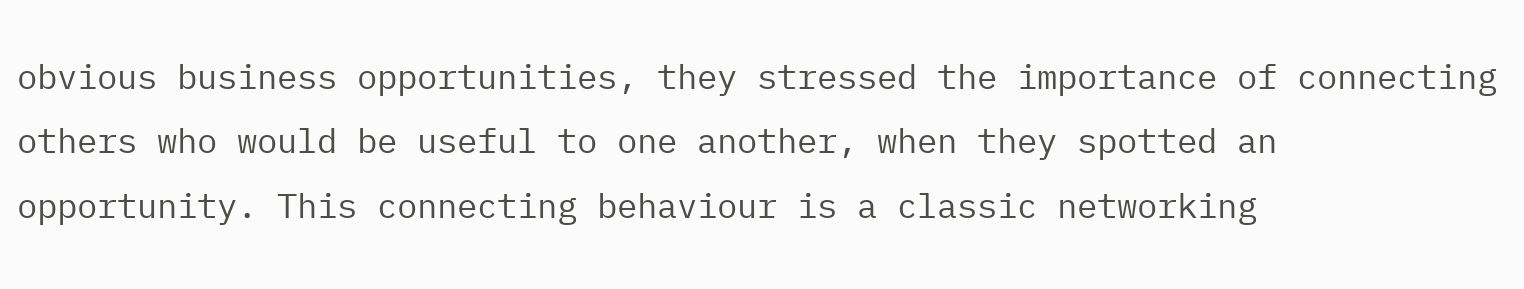obvious business opportunities, they stressed the importance of connecting others who would be useful to one another, when they spotted an opportunity. This connecting behaviour is a classic networking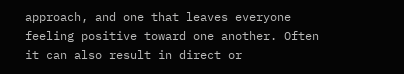approach, and one that leaves everyone feeling positive toward one another. Often it can also result in direct or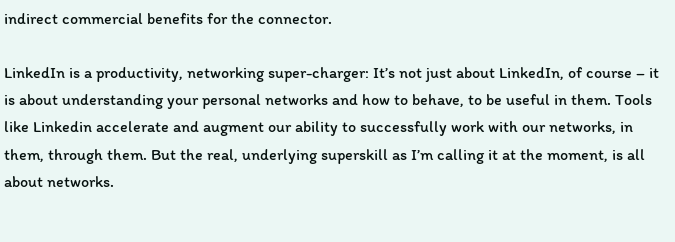indirect commercial benefits for the connector.

LinkedIn is a productivity, networking super-charger: It’s not just about LinkedIn, of course – it is about understanding your personal networks and how to behave, to be useful in them. Tools like Linkedin accelerate and augment our ability to successfully work with our networks, in them, through them. But the real, underlying superskill as I’m calling it at the moment, is all about networks.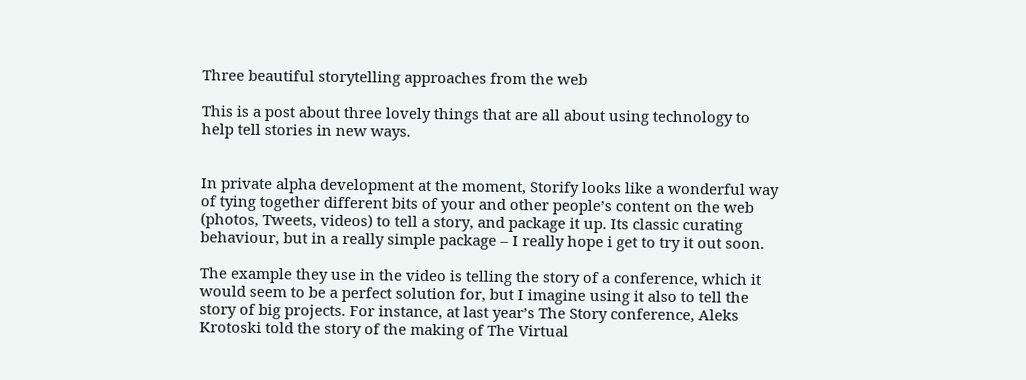Three beautiful storytelling approaches from the web

This is a post about three lovely things that are all about using technology to help tell stories in new ways.


In private alpha development at the moment, Storify looks like a wonderful way of tying together different bits of your and other people’s content on the web (photos, Tweets, videos) to tell a story, and package it up. Its classic curating behaviour, but in a really simple package – I really hope i get to try it out soon.

The example they use in the video is telling the story of a conference, which it would seem to be a perfect solution for, but I imagine using it also to tell the story of big projects. For instance, at last year’s The Story conference, Aleks Krotoski told the story of the making of The Virtual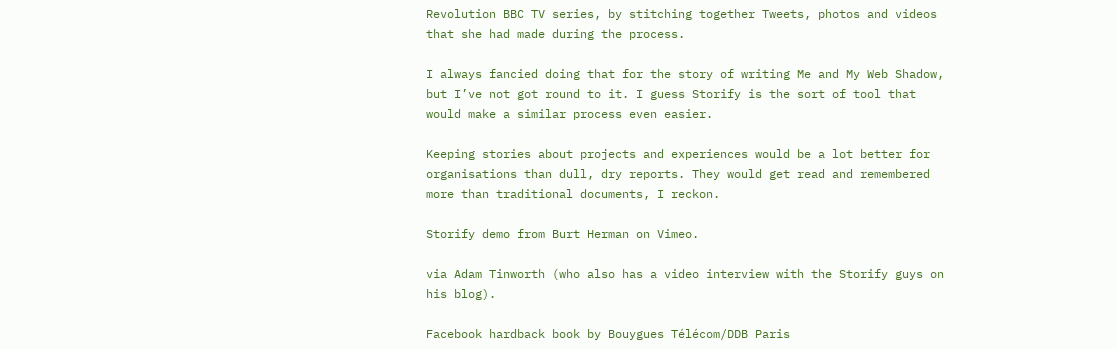Revolution BBC TV series, by stitching together Tweets, photos and videos that she had made during the process.

I always fancied doing that for the story of writing Me and My Web Shadow, but I’ve not got round to it. I guess Storify is the sort of tool that would make a similar process even easier.

Keeping stories about projects and experiences would be a lot better for organisations than dull, dry reports. They would get read and remembered more than traditional documents, I reckon.

Storify demo from Burt Herman on Vimeo.

via Adam Tinworth (who also has a video interview with the Storify guys on his blog).

Facebook hardback book by Bouygues Télécom/DDB Paris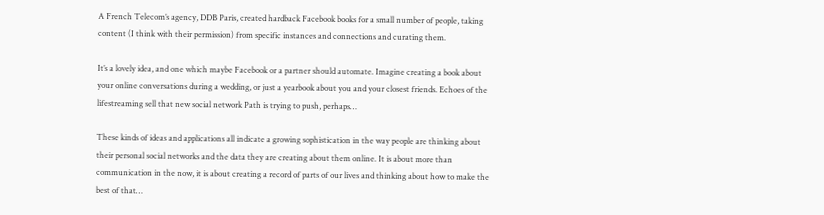A French Telecom’s agency, DDB Paris, created hardback Facebook books for a small number of people, taking content (I think with their permission) from specific instances and connections and curating them.

It’s a lovely idea, and one which maybe Facebook or a partner should automate. Imagine creating a book about your online conversations during a wedding, or just a yearbook about you and your closest friends. Echoes of the lifestreaming sell that new social network Path is trying to push, perhaps…

These kinds of ideas and applications all indicate a growing sophistication in the way people are thinking about their personal social networks and the data they are creating about them online. It is about more than communication in the now, it is about creating a record of parts of our lives and thinking about how to make the best of that…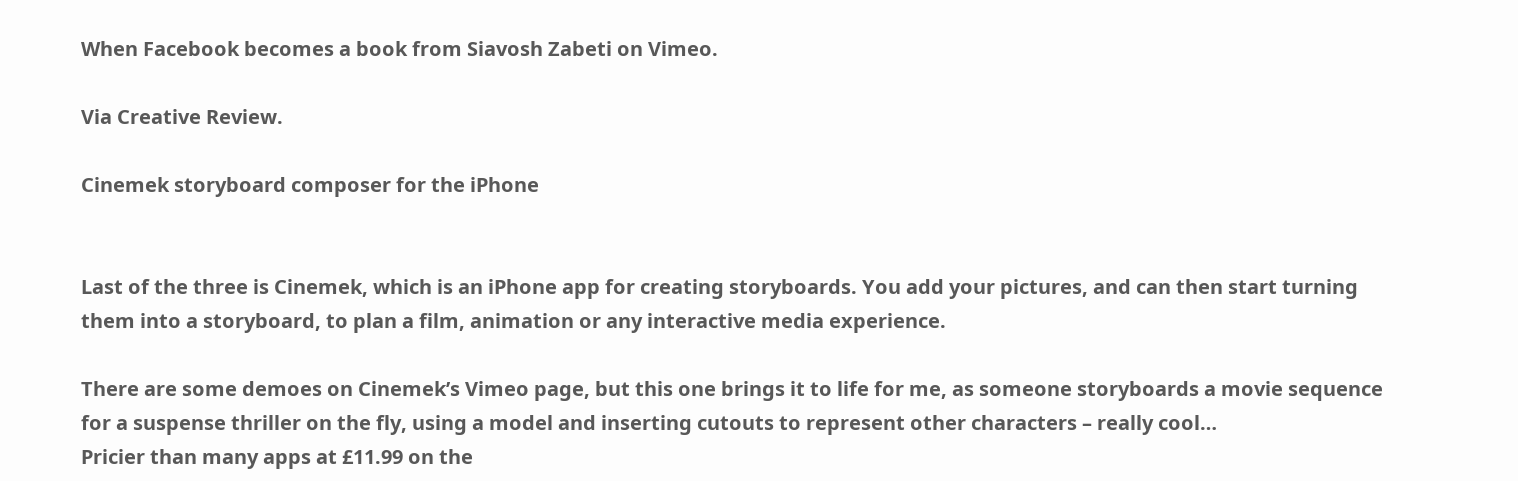When Facebook becomes a book from Siavosh Zabeti on Vimeo.

Via Creative Review.

Cinemek storyboard composer for the iPhone


Last of the three is Cinemek, which is an iPhone app for creating storyboards. You add your pictures, and can then start turning them into a storyboard, to plan a film, animation or any interactive media experience.

There are some demoes on Cinemek’s Vimeo page, but this one brings it to life for me, as someone storyboards a movie sequence for a suspense thriller on the fly, using a model and inserting cutouts to represent other characters – really cool…
Pricier than many apps at £11.99 on the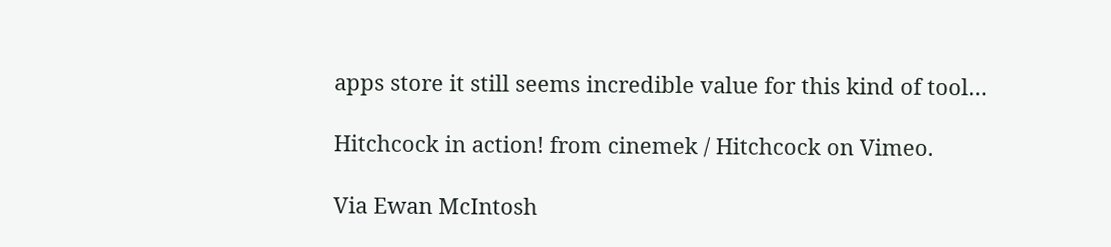apps store it still seems incredible value for this kind of tool…

Hitchcock in action! from cinemek / Hitchcock on Vimeo.

Via Ewan McIntosh